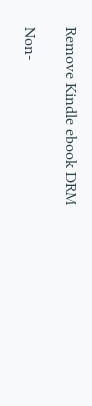Remove Kindle ebook DRM

Non-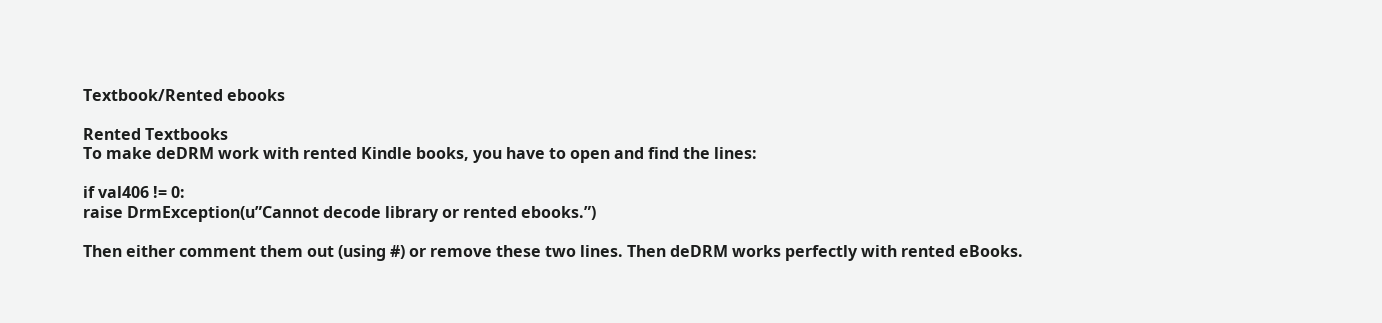Textbook/Rented ebooks

Rented Textbooks
To make deDRM work with rented Kindle books, you have to open and find the lines:

if val406 != 0:
raise DrmException(u”Cannot decode library or rented ebooks.”)

Then either comment them out (using #) or remove these two lines. Then deDRM works perfectly with rented eBooks.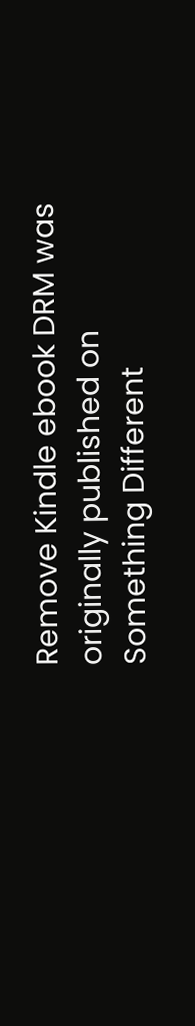Remove Kindle ebook DRM was originally published on Something Different